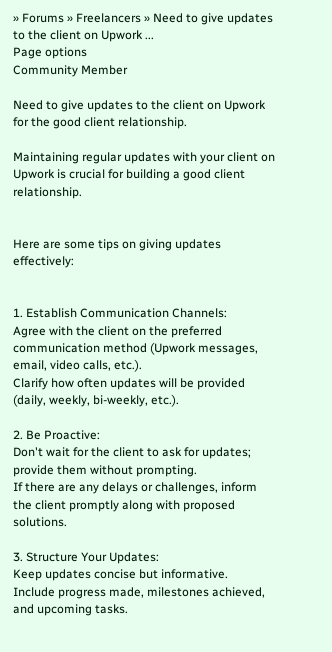» Forums » Freelancers » Need to give updates to the client on Upwork ...
Page options
Community Member

Need to give updates to the client on Upwork for the good client relationship.

Maintaining regular updates with your client on Upwork is crucial for building a good client relationship.


Here are some tips on giving updates effectively:


1. Establish Communication Channels:
Agree with the client on the preferred communication method (Upwork messages, email, video calls, etc.).
Clarify how often updates will be provided (daily, weekly, bi-weekly, etc.).

2. Be Proactive:
Don't wait for the client to ask for updates; provide them without prompting.
If there are any delays or challenges, inform the client promptly along with proposed solutions.

3. Structure Your Updates:
Keep updates concise but informative.
Include progress made, milestones achieved, and upcoming tasks.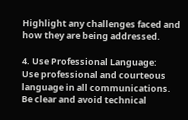Highlight any challenges faced and how they are being addressed.

4. Use Professional Language:
Use professional and courteous language in all communications.
Be clear and avoid technical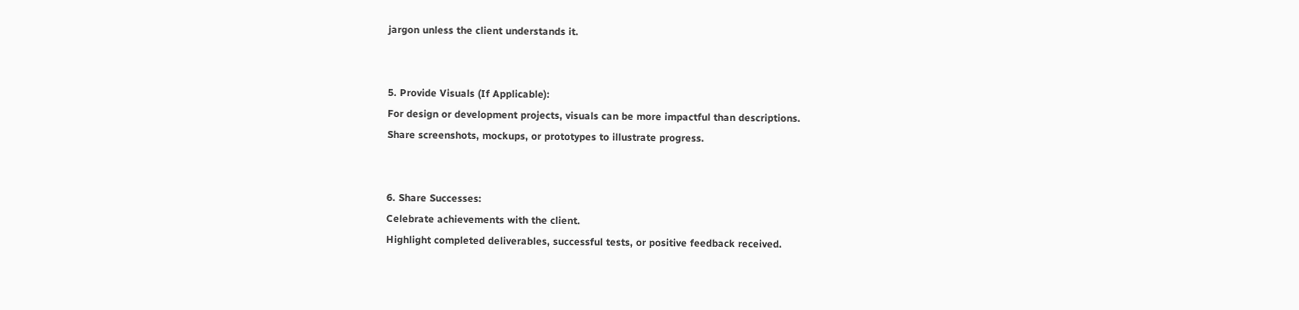jargon unless the client understands it.


5. Provide Visuals (If Applicable):
For design or development projects, visuals can be more impactful than descriptions.
Share screenshots, mockups, or prototypes to illustrate progress.


6. Share Successes:
Celebrate achievements with the client.
Highlight completed deliverables, successful tests, or positive feedback received.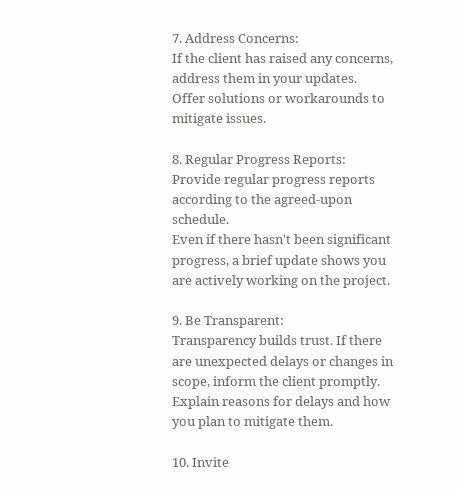7. Address Concerns:
If the client has raised any concerns, address them in your updates.
Offer solutions or workarounds to mitigate issues.

8. Regular Progress Reports:
Provide regular progress reports according to the agreed-upon schedule.
Even if there hasn't been significant progress, a brief update shows you are actively working on the project.

9. Be Transparent:
Transparency builds trust. If there are unexpected delays or changes in scope, inform the client promptly.
Explain reasons for delays and how you plan to mitigate them.

10. Invite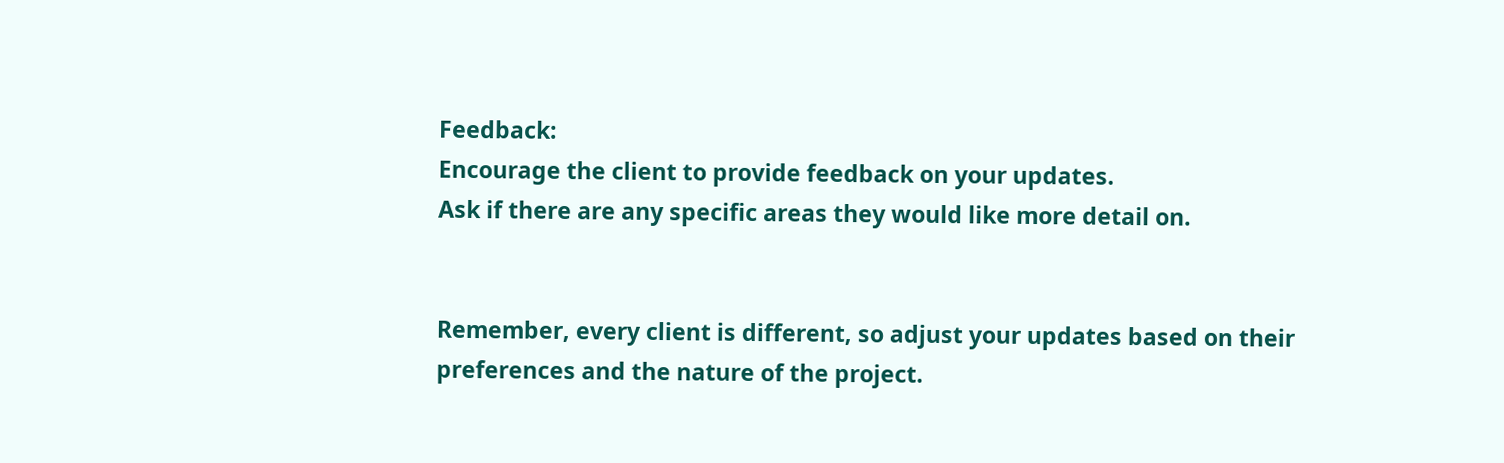Feedback:
Encourage the client to provide feedback on your updates.
Ask if there are any specific areas they would like more detail on.


Remember, every client is different, so adjust your updates based on their preferences and the nature of the project.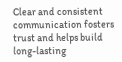Clear and consistent communication fosters trust and helps build long-lasting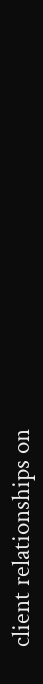client relationships on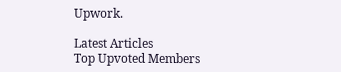Upwork.

Latest Articles
Top Upvoted Members